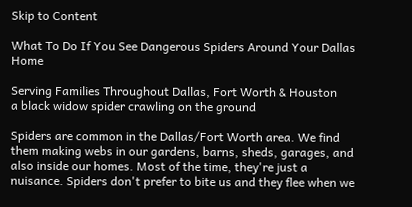Skip to Content

What To Do If You See Dangerous Spiders Around Your Dallas Home

Serving Families Throughout Dallas, Fort Worth & Houston
a black widow spider crawling on the ground

Spiders are common in the Dallas/Fort Worth area. We find them making webs in our gardens, barns, sheds, garages, and also inside our homes. Most of the time, they're just a nuisance. Spiders don't prefer to bite us and they flee when we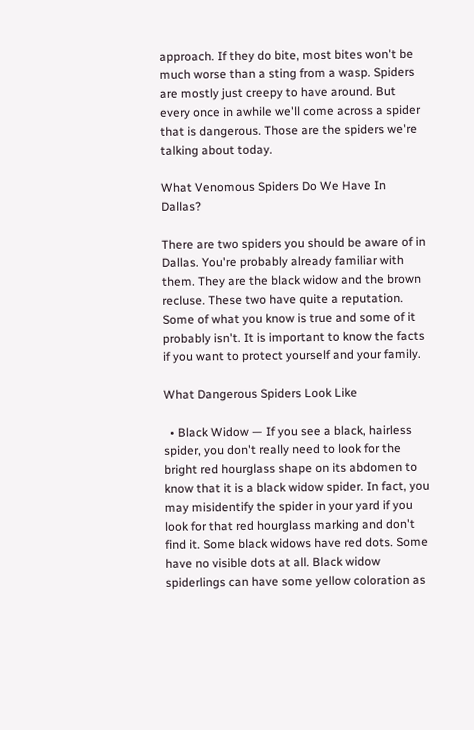approach. If they do bite, most bites won't be much worse than a sting from a wasp. Spiders are mostly just creepy to have around. But every once in awhile we'll come across a spider that is dangerous. Those are the spiders we're talking about today.

What Venomous Spiders Do We Have In Dallas?

There are two spiders you should be aware of in Dallas. You're probably already familiar with them. They are the black widow and the brown recluse. These two have quite a reputation. Some of what you know is true and some of it probably isn't. It is important to know the facts if you want to protect yourself and your family.

What Dangerous Spiders Look Like

  • Black Widow — If you see a black, hairless spider, you don't really need to look for the bright red hourglass shape on its abdomen to know that it is a black widow spider. In fact, you may misidentify the spider in your yard if you look for that red hourglass marking and don't find it. Some black widows have red dots. Some have no visible dots at all. Black widow spiderlings can have some yellow coloration as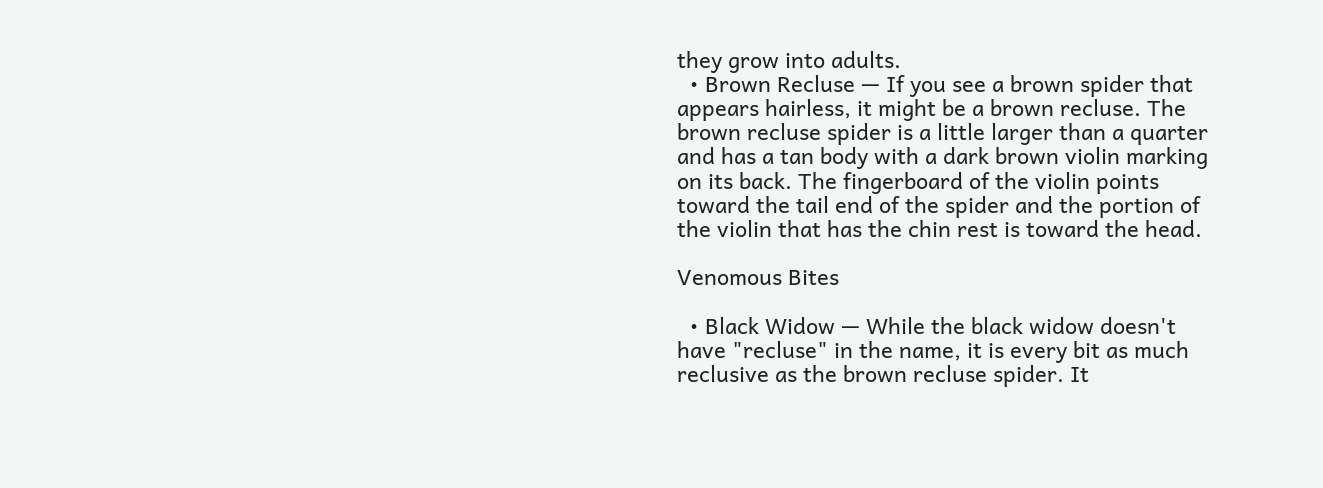they grow into adults.
  • Brown Recluse — If you see a brown spider that appears hairless, it might be a brown recluse. The brown recluse spider is a little larger than a quarter and has a tan body with a dark brown violin marking on its back. The fingerboard of the violin points toward the tail end of the spider and the portion of the violin that has the chin rest is toward the head.

Venomous Bites

  • Black Widow — While the black widow doesn't have "recluse" in the name, it is every bit as much reclusive as the brown recluse spider. It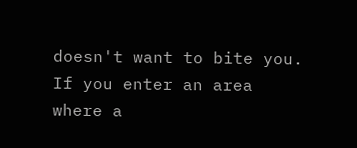doesn't want to bite you. If you enter an area where a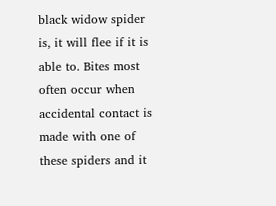black widow spider is, it will flee if it is able to. Bites most often occur when accidental contact is made with one of these spiders and it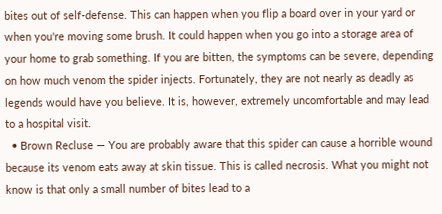bites out of self-defense. This can happen when you flip a board over in your yard or when you're moving some brush. It could happen when you go into a storage area of your home to grab something. If you are bitten, the symptoms can be severe, depending on how much venom the spider injects. Fortunately, they are not nearly as deadly as legends would have you believe. It is, however, extremely uncomfortable and may lead to a hospital visit.
  • Brown Recluse — You are probably aware that this spider can cause a horrible wound because its venom eats away at skin tissue. This is called necrosis. What you might not know is that only a small number of bites lead to a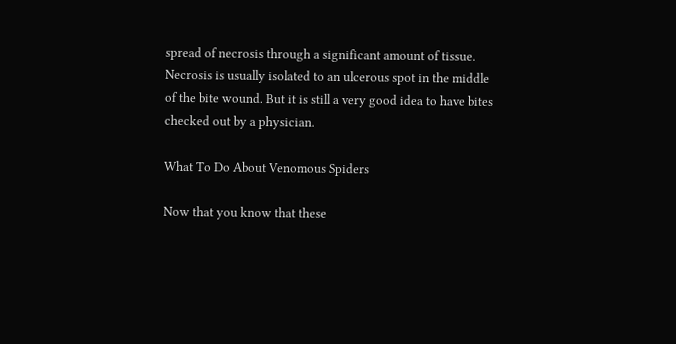spread of necrosis through a significant amount of tissue. Necrosis is usually isolated to an ulcerous spot in the middle of the bite wound. But it is still a very good idea to have bites checked out by a physician.

What To Do About Venomous Spiders

Now that you know that these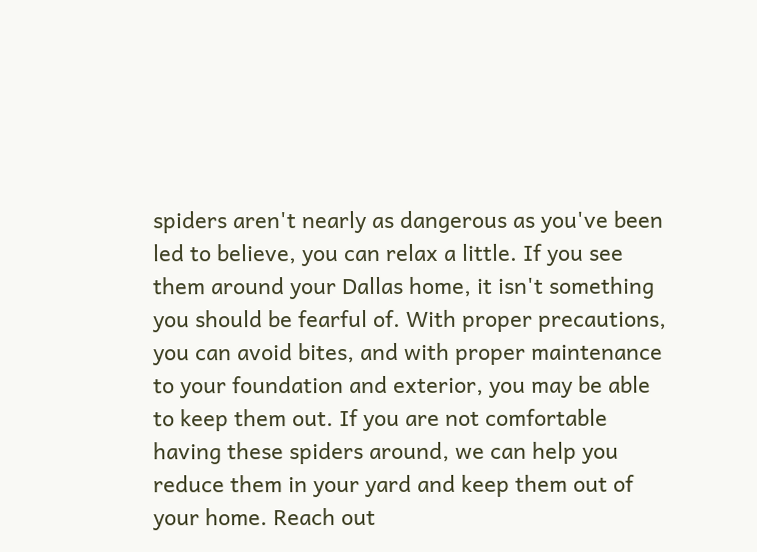spiders aren't nearly as dangerous as you've been led to believe, you can relax a little. If you see them around your Dallas home, it isn't something you should be fearful of. With proper precautions, you can avoid bites, and with proper maintenance to your foundation and exterior, you may be able to keep them out. If you are not comfortable having these spiders around, we can help you reduce them in your yard and keep them out of your home. Reach out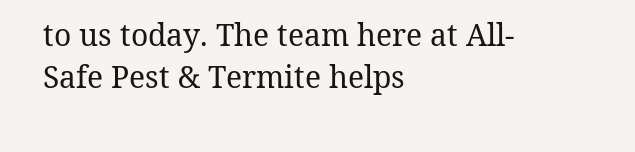to us today. The team here at All-Safe Pest & Termite helps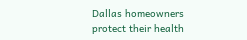Dallas homeowners protect their health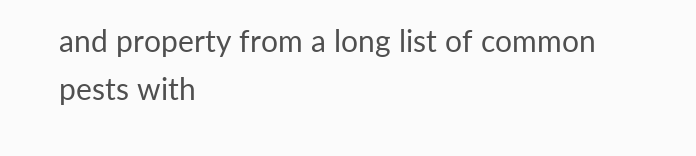and property from a long list of common pests with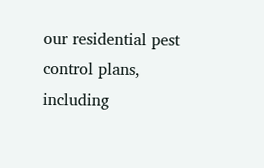our residential pest control plans, including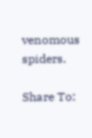venomous spiders.

Share To: